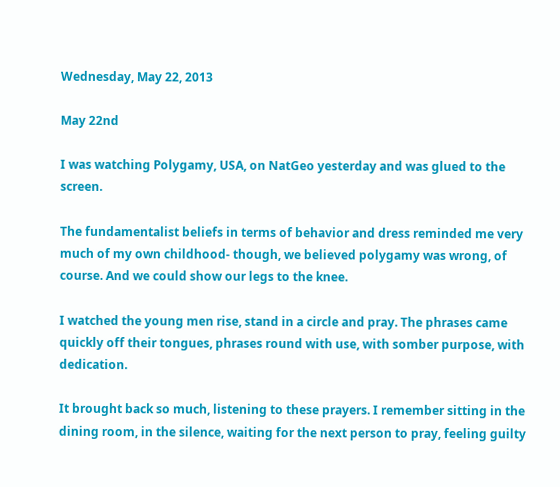Wednesday, May 22, 2013

May 22nd

I was watching Polygamy, USA, on NatGeo yesterday and was glued to the screen.

The fundamentalist beliefs in terms of behavior and dress reminded me very much of my own childhood- though, we believed polygamy was wrong, of course. And we could show our legs to the knee.

I watched the young men rise, stand in a circle and pray. The phrases came quickly off their tongues, phrases round with use, with somber purpose, with dedication.

It brought back so much, listening to these prayers. I remember sitting in the dining room, in the silence, waiting for the next person to pray, feeling guilty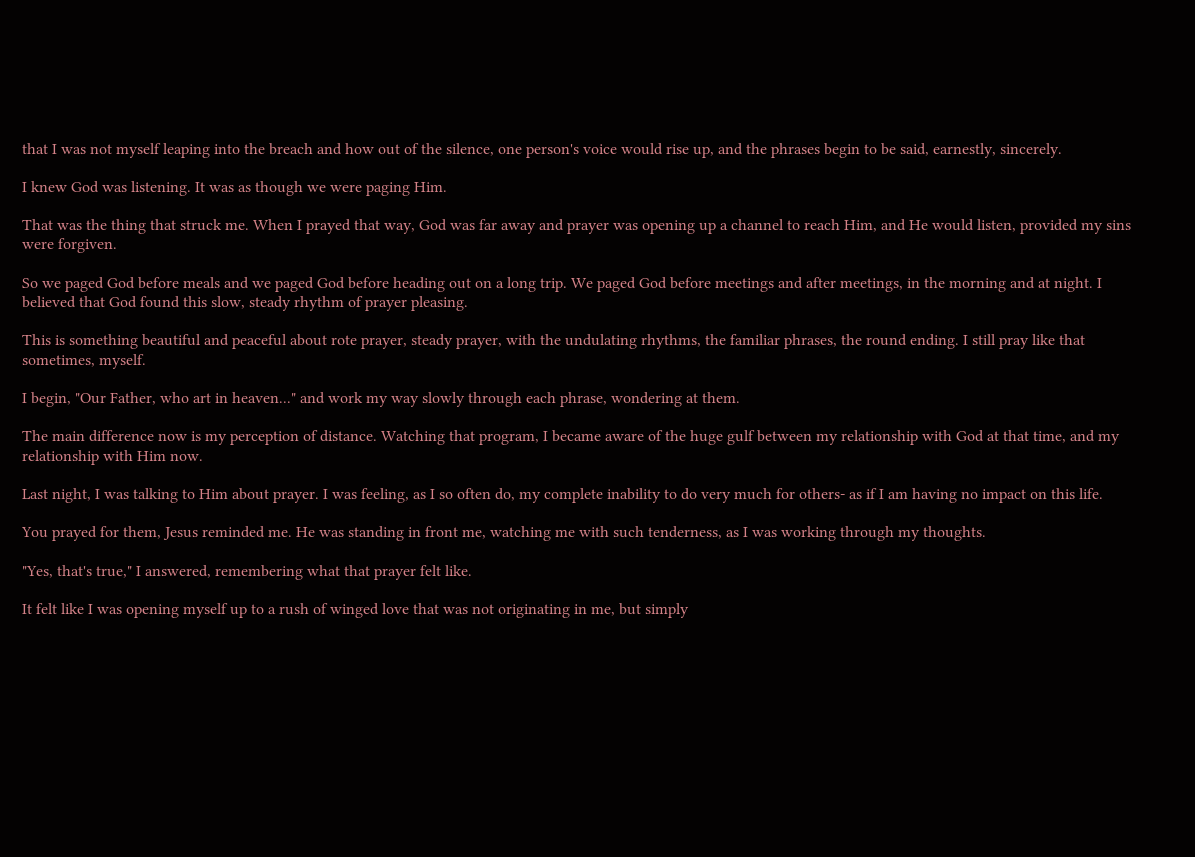that I was not myself leaping into the breach and how out of the silence, one person's voice would rise up, and the phrases begin to be said, earnestly, sincerely.

I knew God was listening. It was as though we were paging Him.

That was the thing that struck me. When I prayed that way, God was far away and prayer was opening up a channel to reach Him, and He would listen, provided my sins were forgiven.

So we paged God before meals and we paged God before heading out on a long trip. We paged God before meetings and after meetings, in the morning and at night. I believed that God found this slow, steady rhythm of prayer pleasing.

This is something beautiful and peaceful about rote prayer, steady prayer, with the undulating rhythms, the familiar phrases, the round ending. I still pray like that sometimes, myself.

I begin, "Our Father, who art in heaven..." and work my way slowly through each phrase, wondering at them.

The main difference now is my perception of distance. Watching that program, I became aware of the huge gulf between my relationship with God at that time, and my relationship with Him now.

Last night, I was talking to Him about prayer. I was feeling, as I so often do, my complete inability to do very much for others- as if I am having no impact on this life.

You prayed for them, Jesus reminded me. He was standing in front me, watching me with such tenderness, as I was working through my thoughts.

"Yes, that's true," I answered, remembering what that prayer felt like.

It felt like I was opening myself up to a rush of winged love that was not originating in me, but simply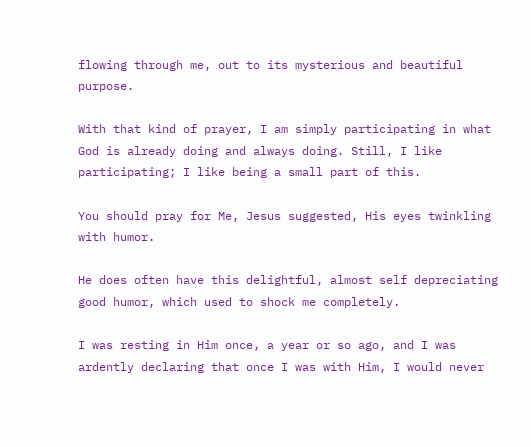flowing through me, out to its mysterious and beautiful purpose.

With that kind of prayer, I am simply participating in what God is already doing and always doing. Still, I like participating; I like being a small part of this.

You should pray for Me, Jesus suggested, His eyes twinkling with humor.

He does often have this delightful, almost self depreciating good humor, which used to shock me completely.

I was resting in Him once, a year or so ago, and I was ardently declaring that once I was with Him, I would never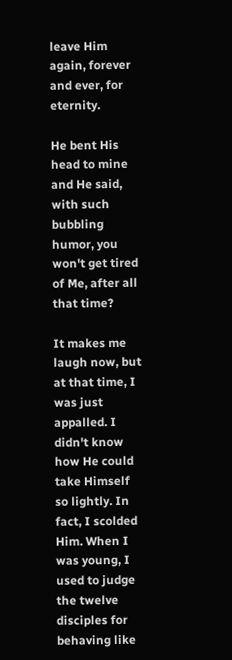leave Him again, forever and ever, for eternity.

He bent His head to mine and He said, with such bubbling humor, you won't get tired of Me, after all that time?

It makes me laugh now, but at that time, I was just appalled. I didn't know how He could take Himself so lightly. In fact, I scolded Him. When I was young, I used to judge the twelve disciples for behaving like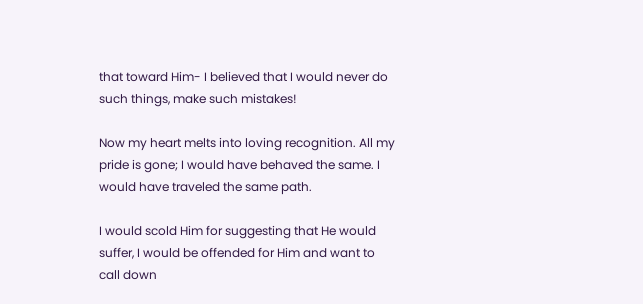that toward Him- I believed that I would never do such things, make such mistakes!

Now my heart melts into loving recognition. All my pride is gone; I would have behaved the same. I would have traveled the same path.

I would scold Him for suggesting that He would suffer, I would be offended for Him and want to call down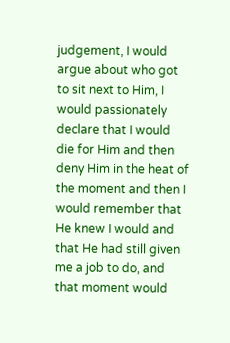judgement, I would argue about who got to sit next to Him, I would passionately declare that I would die for Him and then deny Him in the heat of the moment and then I would remember that He knew I would and that He had still given me a job to do, and that moment would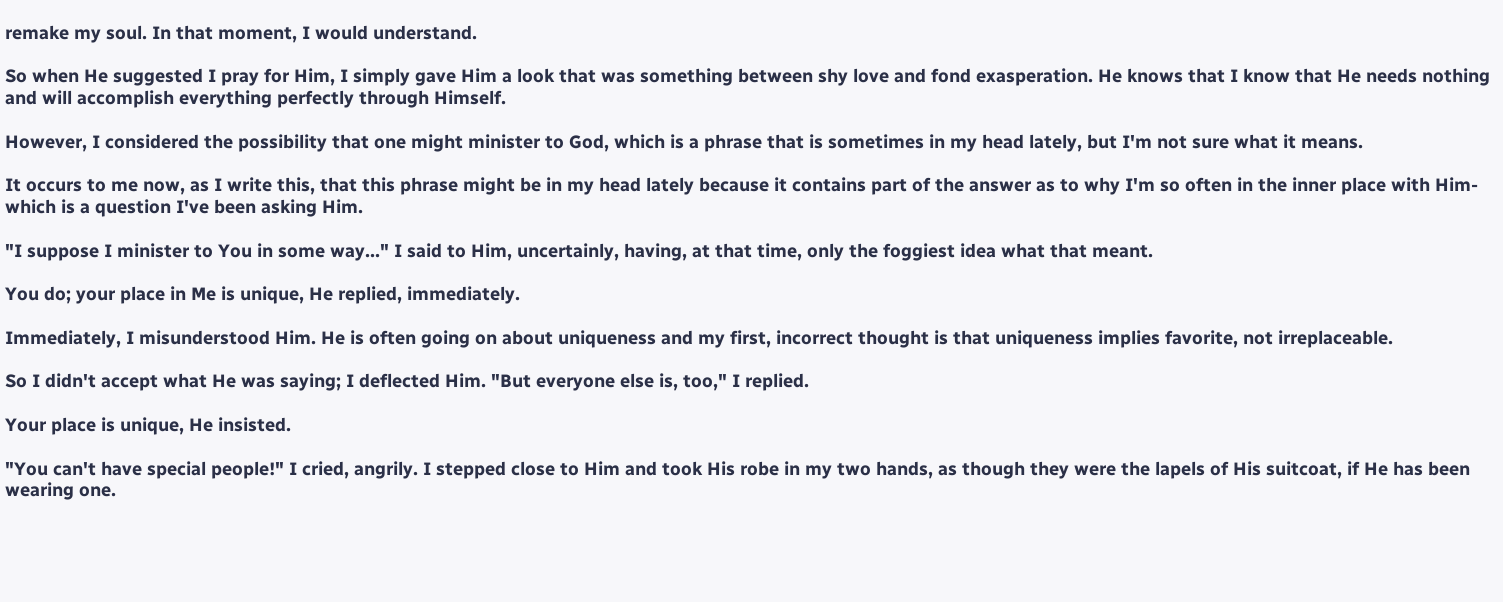remake my soul. In that moment, I would understand.

So when He suggested I pray for Him, I simply gave Him a look that was something between shy love and fond exasperation. He knows that I know that He needs nothing and will accomplish everything perfectly through Himself.

However, I considered the possibility that one might minister to God, which is a phrase that is sometimes in my head lately, but I'm not sure what it means.

It occurs to me now, as I write this, that this phrase might be in my head lately because it contains part of the answer as to why I'm so often in the inner place with Him- which is a question I've been asking Him.

"I suppose I minister to You in some way..." I said to Him, uncertainly, having, at that time, only the foggiest idea what that meant.

You do; your place in Me is unique, He replied, immediately.

Immediately, I misunderstood Him. He is often going on about uniqueness and my first, incorrect thought is that uniqueness implies favorite, not irreplaceable.

So I didn't accept what He was saying; I deflected Him. "But everyone else is, too," I replied.

Your place is unique, He insisted.

"You can't have special people!" I cried, angrily. I stepped close to Him and took His robe in my two hands, as though they were the lapels of His suitcoat, if He has been wearing one.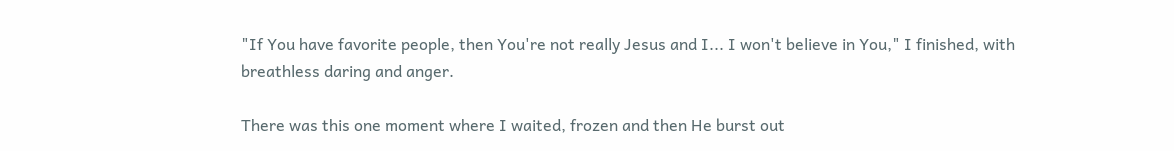"If You have favorite people, then You're not really Jesus and I... I won't believe in You," I finished, with breathless daring and anger.

There was this one moment where I waited, frozen and then He burst out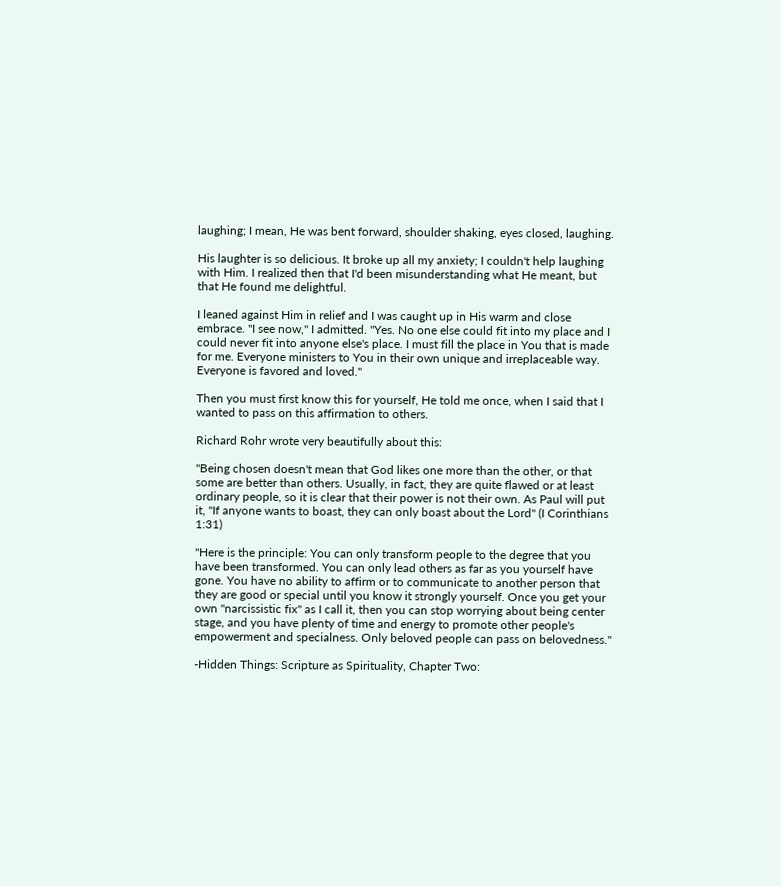laughing; I mean, He was bent forward, shoulder shaking, eyes closed, laughing.

His laughter is so delicious. It broke up all my anxiety; I couldn't help laughing with Him. I realized then that I'd been misunderstanding what He meant, but that He found me delightful.

I leaned against Him in relief and I was caught up in His warm and close embrace. "I see now," I admitted. "Yes. No one else could fit into my place and I could never fit into anyone else's place. I must fill the place in You that is made for me. Everyone ministers to You in their own unique and irreplaceable way. Everyone is favored and loved."

Then you must first know this for yourself, He told me once, when I said that I wanted to pass on this affirmation to others.

Richard Rohr wrote very beautifully about this:

"Being chosen doesn't mean that God likes one more than the other, or that some are better than others. Usually, in fact, they are quite flawed or at least ordinary people, so it is clear that their power is not their own. As Paul will put it, "If anyone wants to boast, they can only boast about the Lord" (I Corinthians 1:31)

"Here is the principle: You can only transform people to the degree that you have been transformed. You can only lead others as far as you yourself have gone. You have no ability to affirm or to communicate to another person that they are good or special until you know it strongly yourself. Once you get your own "narcissistic fix" as I call it, then you can stop worrying about being center stage, and you have plenty of time and energy to promote other people's empowerment and specialness. Only beloved people can pass on belovedness."

-Hidden Things: Scripture as Spirituality, Chapter Two: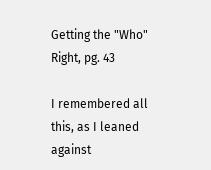Getting the "Who" Right, pg. 43

I remembered all this, as I leaned against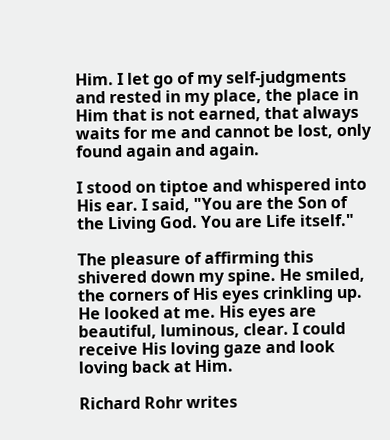Him. I let go of my self-judgments and rested in my place, the place in Him that is not earned, that always waits for me and cannot be lost, only found again and again.

I stood on tiptoe and whispered into His ear. I said, "You are the Son of the Living God. You are Life itself."

The pleasure of affirming this shivered down my spine. He smiled, the corners of His eyes crinkling up. He looked at me. His eyes are beautiful, luminous, clear. I could receive His loving gaze and look loving back at Him.

Richard Rohr writes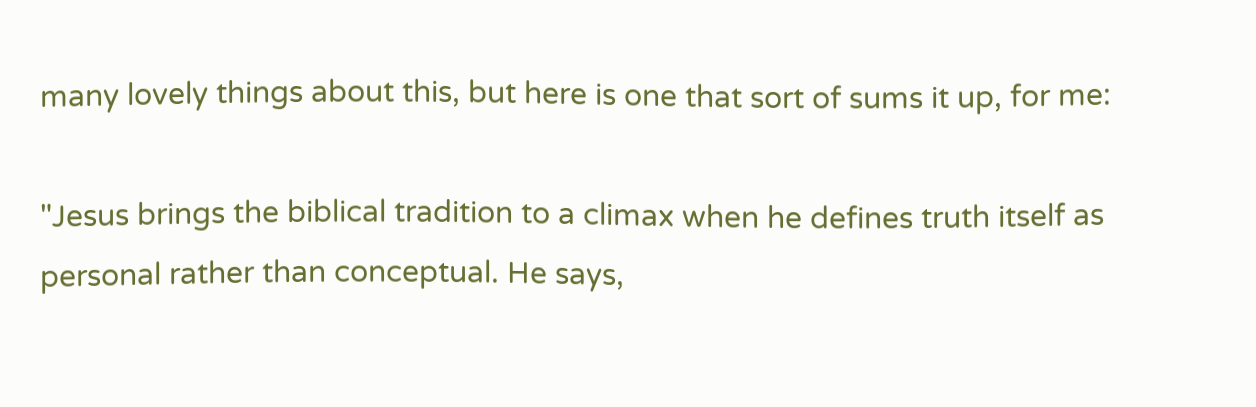many lovely things about this, but here is one that sort of sums it up, for me:

"Jesus brings the biblical tradition to a climax when he defines truth itself as personal rather than conceptual. He says,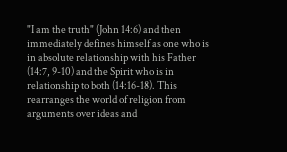"I am the truth" (John 14:6) and then immediately defines himself as one who is in absolute relationship with his Father (14:7, 9-10) and the Spirit who is in relationship to both (14:16-18). This rearranges the world of religion from arguments over ideas and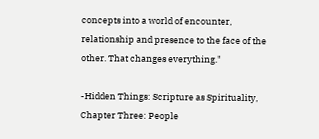concepts into a world of encounter, relationship and presence to the face of the other. That changes everything."

-Hidden Things: Scripture as Spirituality, Chapter Three: People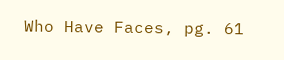Who Have Faces, pg. 61